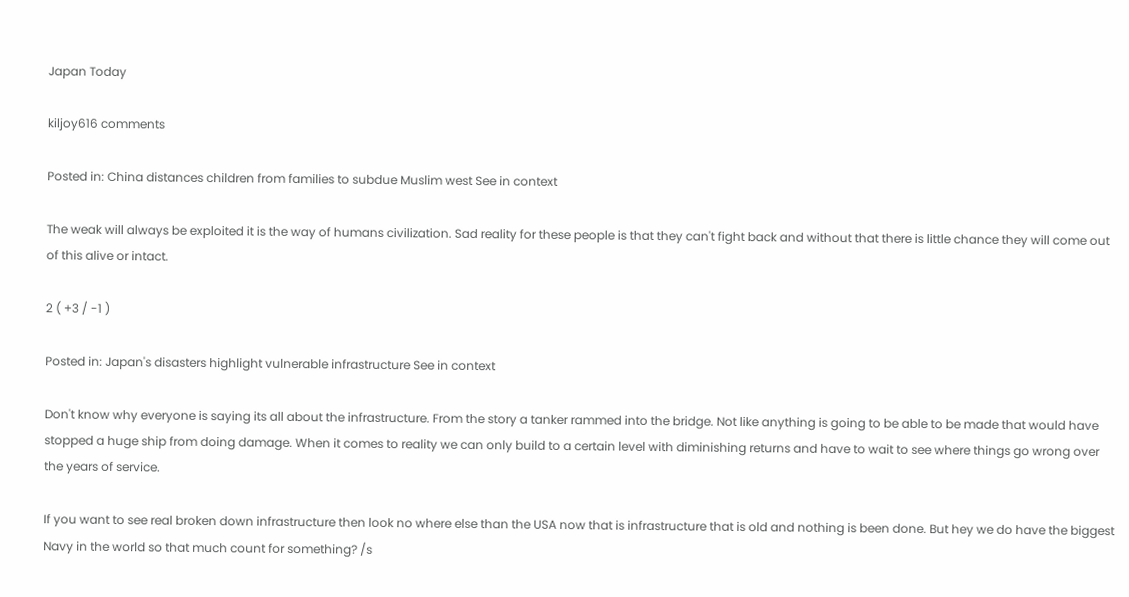Japan Today

kiljoy616 comments

Posted in: China distances children from families to subdue Muslim west See in context

The weak will always be exploited it is the way of humans civilization. Sad reality for these people is that they can't fight back and without that there is little chance they will come out of this alive or intact.

2 ( +3 / -1 )

Posted in: Japan's disasters highlight vulnerable infrastructure See in context

Don't know why everyone is saying its all about the infrastructure. From the story a tanker rammed into the bridge. Not like anything is going to be able to be made that would have stopped a huge ship from doing damage. When it comes to reality we can only build to a certain level with diminishing returns and have to wait to see where things go wrong over the years of service.

If you want to see real broken down infrastructure then look no where else than the USA now that is infrastructure that is old and nothing is been done. But hey we do have the biggest Navy in the world so that much count for something? /s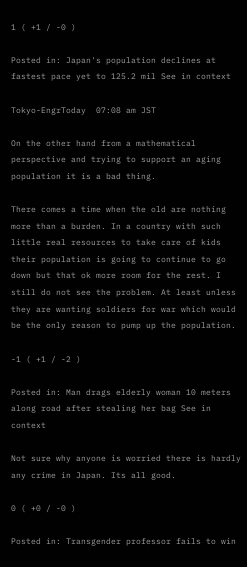1 ( +1 / -0 )

Posted in: Japan's population declines at fastest pace yet to 125.2 mil See in context

Tokyo-EngrToday  07:08 am JST

On the other hand from a mathematical perspective and trying to support an aging population it is a bad thing.

There comes a time when the old are nothing more than a burden. In a country with such little real resources to take care of kids their population is going to continue to go down but that ok more room for the rest. I still do not see the problem. At least unless they are wanting soldiers for war which would be the only reason to pump up the population.

-1 ( +1 / -2 )

Posted in: Man drags elderly woman 10 meters along road after stealing her bag See in context

Not sure why anyone is worried there is hardly any crime in Japan. Its all good.

0 ( +0 / -0 )

Posted in: Transgender professor fails to win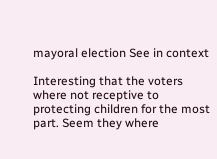mayoral election See in context

Interesting that the voters where not receptive to protecting children for the most part. Seem they where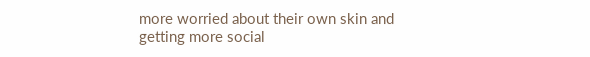more worried about their own skin and getting more social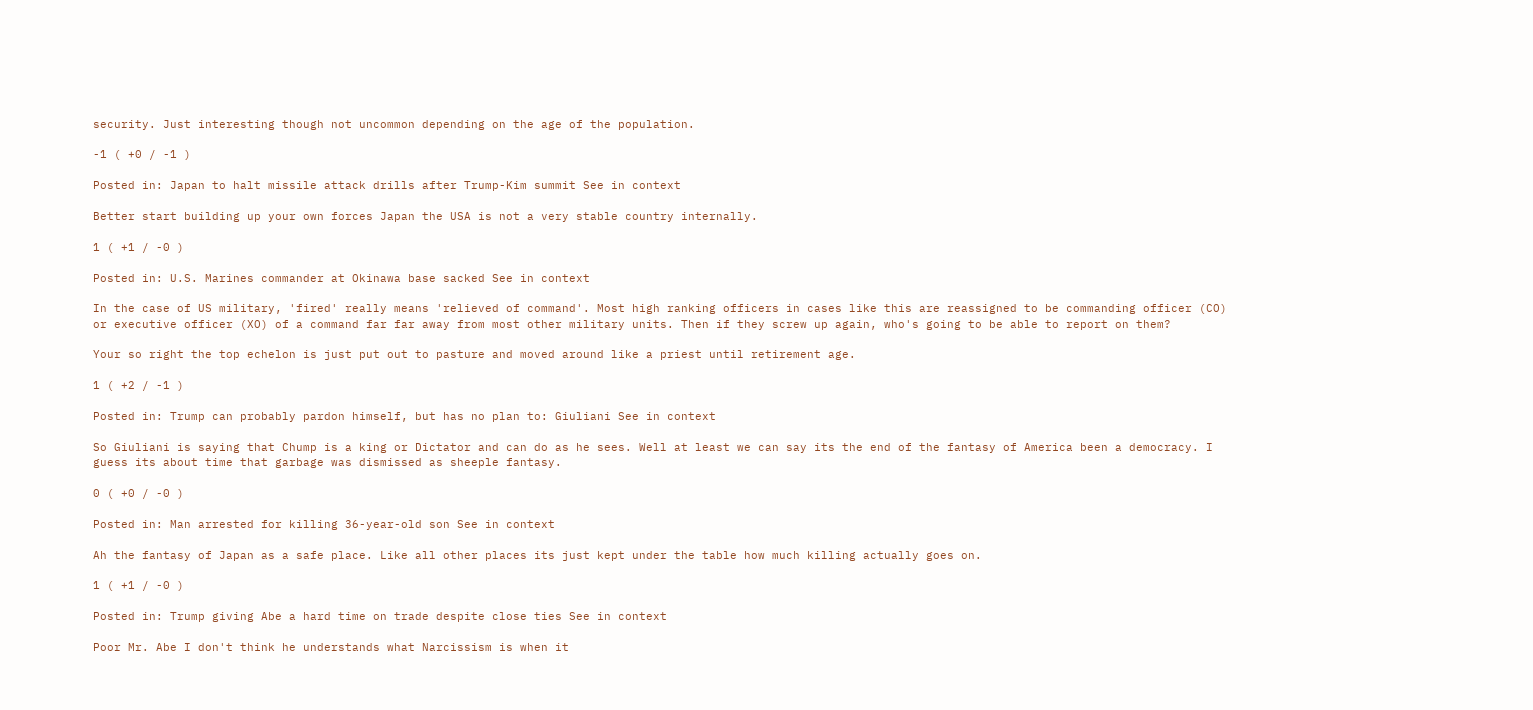security. Just interesting though not uncommon depending on the age of the population.

-1 ( +0 / -1 )

Posted in: Japan to halt missile attack drills after Trump-Kim summit See in context

Better start building up your own forces Japan the USA is not a very stable country internally.

1 ( +1 / -0 )

Posted in: U.S. Marines commander at Okinawa base sacked See in context

In the case of US military, 'fired' really means 'relieved of command'. Most high ranking officers in cases like this are reassigned to be commanding officer (CO) or executive officer (XO) of a command far far away from most other military units. Then if they screw up again, who's going to be able to report on them?

Your so right the top echelon is just put out to pasture and moved around like a priest until retirement age.

1 ( +2 / -1 )

Posted in: Trump can probably pardon himself, but has no plan to: Giuliani See in context

So Giuliani is saying that Chump is a king or Dictator and can do as he sees. Well at least we can say its the end of the fantasy of America been a democracy. I guess its about time that garbage was dismissed as sheeple fantasy.

0 ( +0 / -0 )

Posted in: Man arrested for killing 36-year-old son See in context

Ah the fantasy of Japan as a safe place. Like all other places its just kept under the table how much killing actually goes on.

1 ( +1 / -0 )

Posted in: Trump giving Abe a hard time on trade despite close ties See in context

Poor Mr. Abe I don't think he understands what Narcissism is when it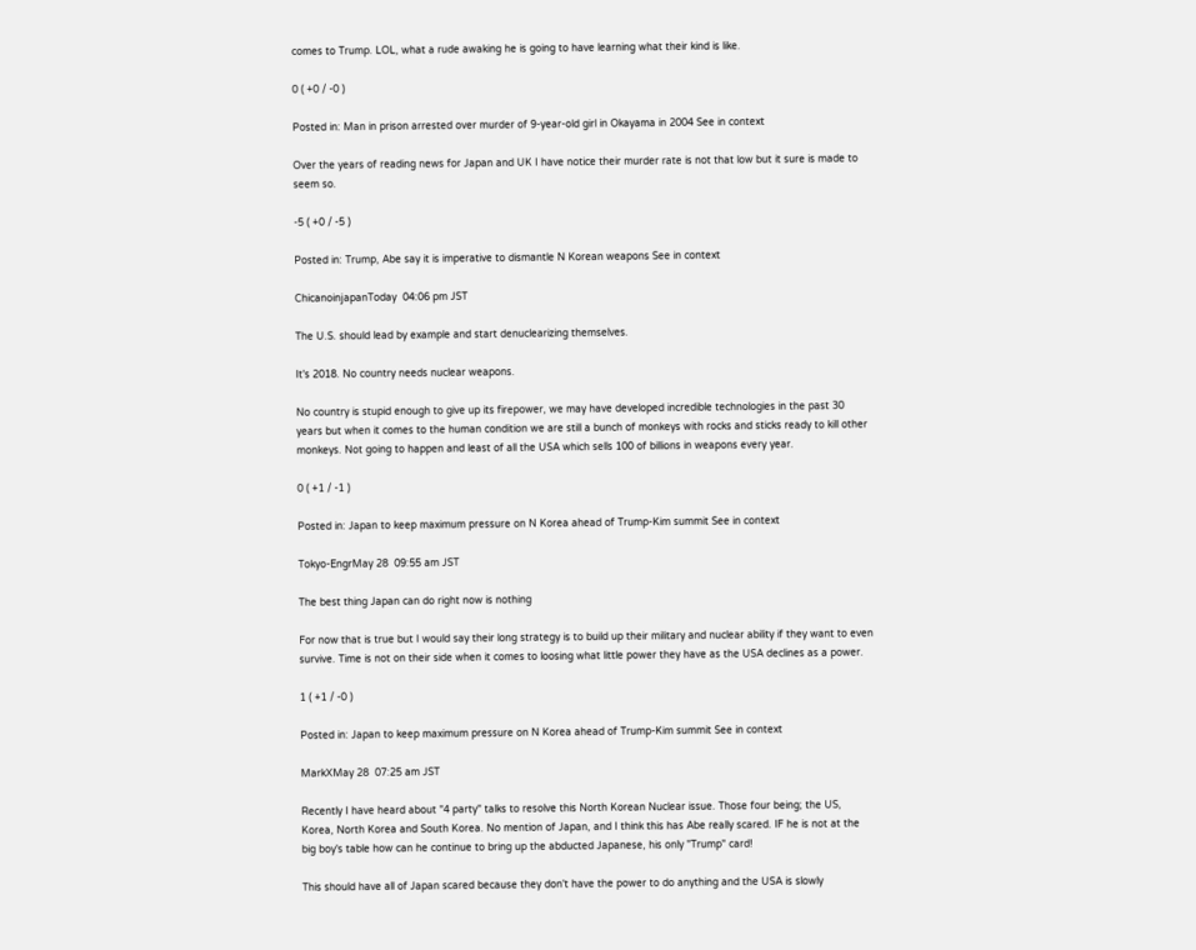comes to Trump. LOL, what a rude awaking he is going to have learning what their kind is like.

0 ( +0 / -0 )

Posted in: Man in prison arrested over murder of 9-year-old girl in Okayama in 2004 See in context

Over the years of reading news for Japan and UK I have notice their murder rate is not that low but it sure is made to seem so.

-5 ( +0 / -5 )

Posted in: Trump, Abe say it is imperative to dismantle N Korean weapons See in context

ChicanoinjapanToday  04:06 pm JST

The U.S. should lead by example and start denuclearizing themselves.

It's 2018. No country needs nuclear weapons.

No country is stupid enough to give up its firepower, we may have developed incredible technologies in the past 30 years but when it comes to the human condition we are still a bunch of monkeys with rocks and sticks ready to kill other monkeys. Not going to happen and least of all the USA which sells 100 of billions in weapons every year.

0 ( +1 / -1 )

Posted in: Japan to keep maximum pressure on N Korea ahead of Trump-Kim summit See in context

Tokyo-EngrMay 28  09:55 am JST

The best thing Japan can do right now is nothing

For now that is true but I would say their long strategy is to build up their military and nuclear ability if they want to even survive. Time is not on their side when it comes to loosing what little power they have as the USA declines as a power.

1 ( +1 / -0 )

Posted in: Japan to keep maximum pressure on N Korea ahead of Trump-Kim summit See in context

MarkXMay 28  07:25 am JST

Recently I have heard about "4 party" talks to resolve this North Korean Nuclear issue. Those four being; the US, Korea, North Korea and South Korea. No mention of Japan, and I think this has Abe really scared. IF he is not at the big boy's table how can he continue to bring up the abducted Japanese, his only "Trump" card!

This should have all of Japan scared because they don't have the power to do anything and the USA is slowly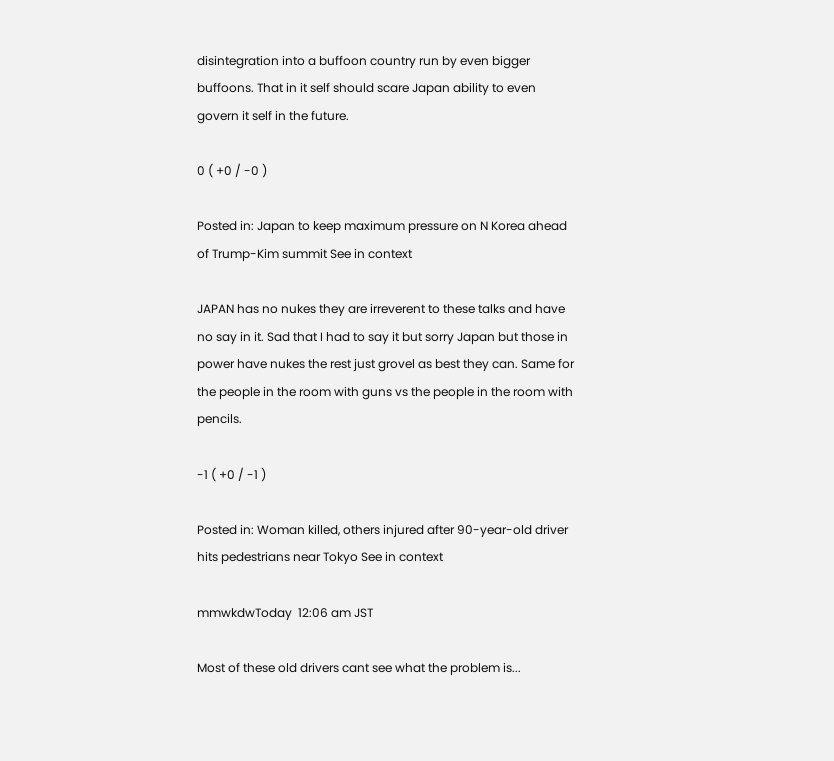disintegration into a buffoon country run by even bigger buffoons. That in it self should scare Japan ability to even govern it self in the future.

0 ( +0 / -0 )

Posted in: Japan to keep maximum pressure on N Korea ahead of Trump-Kim summit See in context

JAPAN has no nukes they are irreverent to these talks and have no say in it. Sad that I had to say it but sorry Japan but those in power have nukes the rest just grovel as best they can. Same for the people in the room with guns vs the people in the room with pencils.

-1 ( +0 / -1 )

Posted in: Woman killed, others injured after 90-year-old driver hits pedestrians near Tokyo See in context

mmwkdwToday  12:06 am JST

Most of these old drivers cant see what the problem is...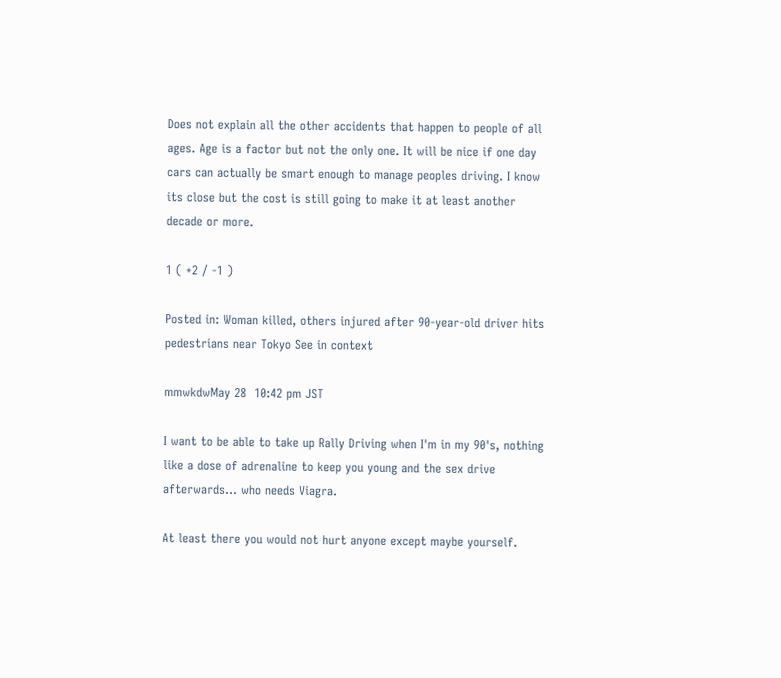Does not explain all the other accidents that happen to people of all ages. Age is a factor but not the only one. It will be nice if one day cars can actually be smart enough to manage peoples driving. I know its close but the cost is still going to make it at least another decade or more.

1 ( +2 / -1 )

Posted in: Woman killed, others injured after 90-year-old driver hits pedestrians near Tokyo See in context

mmwkdwMay 28  10:42 pm JST

I want to be able to take up Rally Driving when I'm in my 90's, nothing like a dose of adrenaline to keep you young and the sex drive afterwards... who needs Viagra.

At least there you would not hurt anyone except maybe yourself.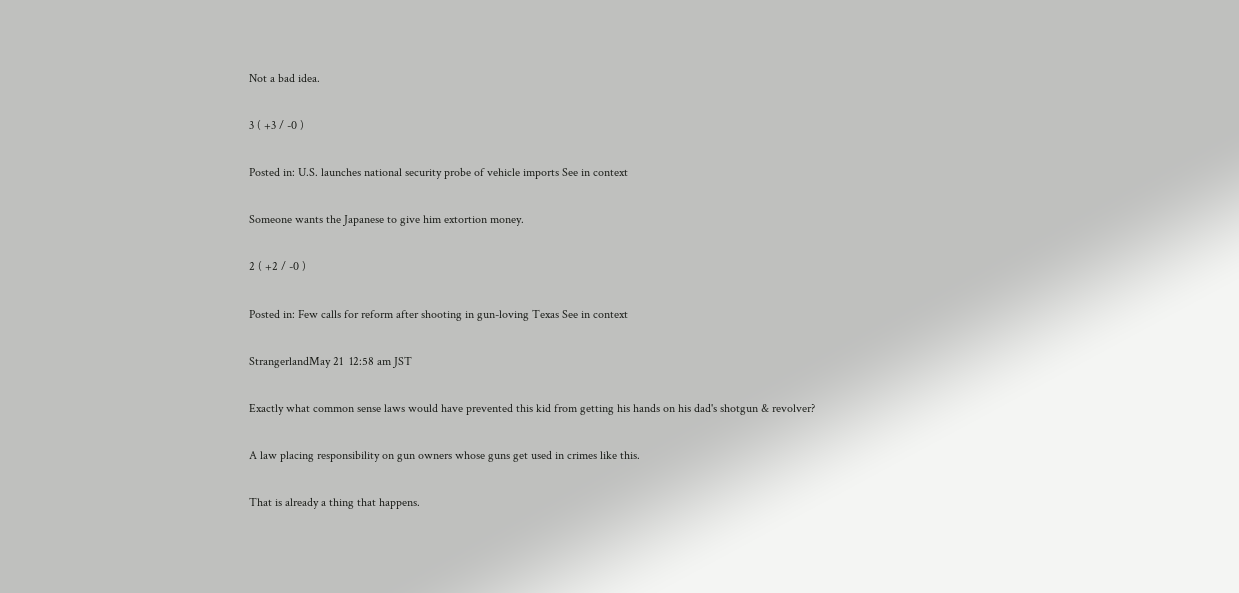Not a bad idea.

3 ( +3 / -0 )

Posted in: U.S. launches national security probe of vehicle imports See in context

Someone wants the Japanese to give him extortion money.

2 ( +2 / -0 )

Posted in: Few calls for reform after shooting in gun-loving Texas See in context

StrangerlandMay 21  12:58 am JST

Exactly what common sense laws would have prevented this kid from getting his hands on his dad's shotgun & revolver?

A law placing responsibility on gun owners whose guns get used in crimes like this.

That is already a thing that happens.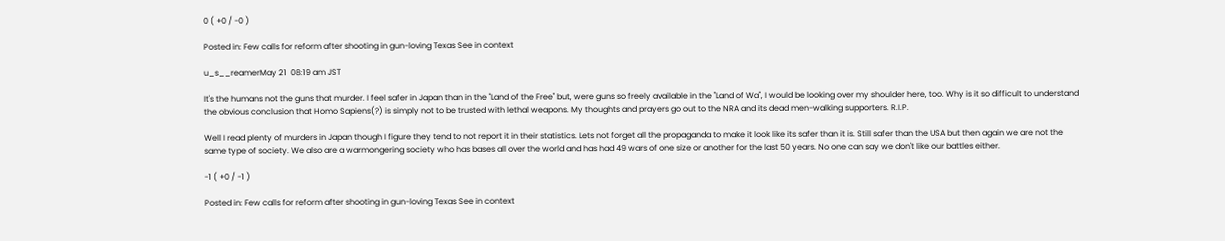0 ( +0 / -0 )

Posted in: Few calls for reform after shooting in gun-loving Texas See in context

u_s__reamerMay 21  08:19 am JST

It's the humans not the guns that murder. I feel safer in Japan than in the "Land of the Free" but, were guns so freely available in the "Land of Wa", I would be looking over my shoulder here, too. Why is it so difficult to understand the obvious conclusion that Homo Sapiens(?) is simply not to be trusted with lethal weapons. My thoughts and prayers go out to the NRA and its dead men-walking supporters. R.I.P.

Well I read plenty of murders in Japan though I figure they tend to not report it in their statistics. Lets not forget all the propaganda to make it look like its safer than it is. Still safer than the USA but then again we are not the same type of society. We also are a warmongering society who has bases all over the world and has had 49 wars of one size or another for the last 50 years. No one can say we don't like our battles either.

-1 ( +0 / -1 )

Posted in: Few calls for reform after shooting in gun-loving Texas See in context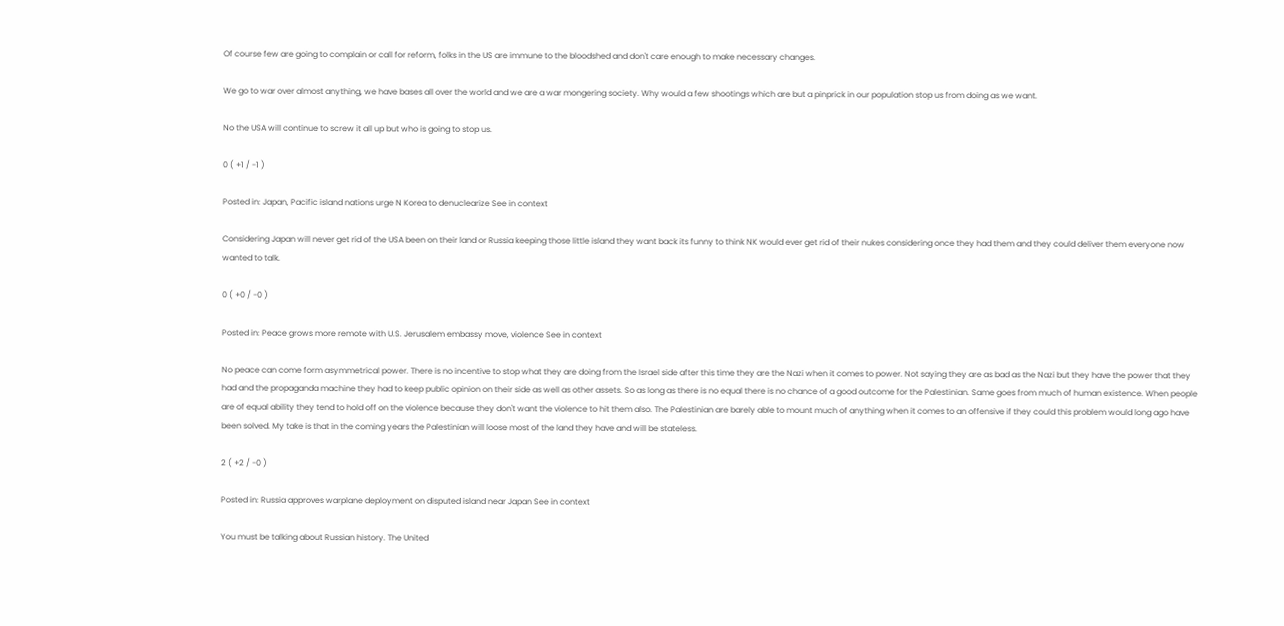Of course few are going to complain or call for reform, folks in the US are immune to the bloodshed and don't care enough to make necessary changes.

We go to war over almost anything, we have bases all over the world and we are a war mongering society. Why would a few shootings which are but a pinprick in our population stop us from doing as we want.

No the USA will continue to screw it all up but who is going to stop us.

0 ( +1 / -1 )

Posted in: Japan, Pacific island nations urge N Korea to denuclearize See in context

Considering Japan will never get rid of the USA been on their land or Russia keeping those little island they want back its funny to think NK would ever get rid of their nukes considering once they had them and they could deliver them everyone now wanted to talk.

0 ( +0 / -0 )

Posted in: Peace grows more remote with U.S. Jerusalem embassy move, violence See in context

No peace can come form asymmetrical power. There is no incentive to stop what they are doing from the Israel side after this time they are the Nazi when it comes to power. Not saying they are as bad as the Nazi but they have the power that they had and the propaganda machine they had to keep public opinion on their side as well as other assets. So as long as there is no equal there is no chance of a good outcome for the Palestinian. Same goes from much of human existence. When people are of equal ability they tend to hold off on the violence because they don't want the violence to hit them also. The Palestinian are barely able to mount much of anything when it comes to an offensive if they could this problem would long ago have been solved. My take is that in the coming years the Palestinian will loose most of the land they have and will be stateless.

2 ( +2 / -0 )

Posted in: Russia approves warplane deployment on disputed island near Japan See in context

You must be talking about Russian history. The United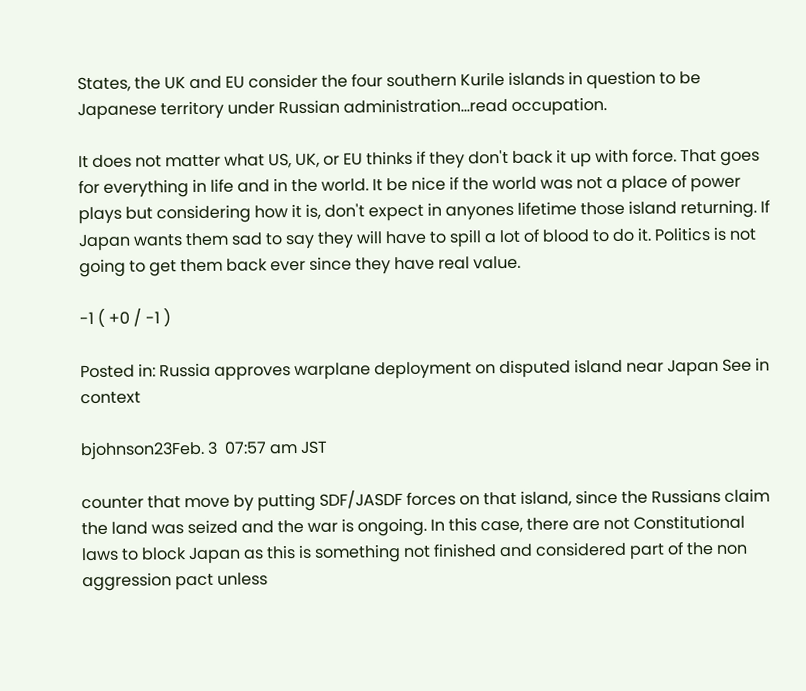States, the UK and EU consider the four southern Kurile islands in question to be Japanese territory under Russian administration...read occupation.

It does not matter what US, UK, or EU thinks if they don't back it up with force. That goes for everything in life and in the world. It be nice if the world was not a place of power plays but considering how it is, don't expect in anyones lifetime those island returning. If Japan wants them sad to say they will have to spill a lot of blood to do it. Politics is not going to get them back ever since they have real value.

-1 ( +0 / -1 )

Posted in: Russia approves warplane deployment on disputed island near Japan See in context

bjohnson23Feb. 3  07:57 am JST

counter that move by putting SDF/JASDF forces on that island, since the Russians claim the land was seized and the war is ongoing. In this case, there are not Constitutional laws to block Japan as this is something not finished and considered part of the non aggression pact unless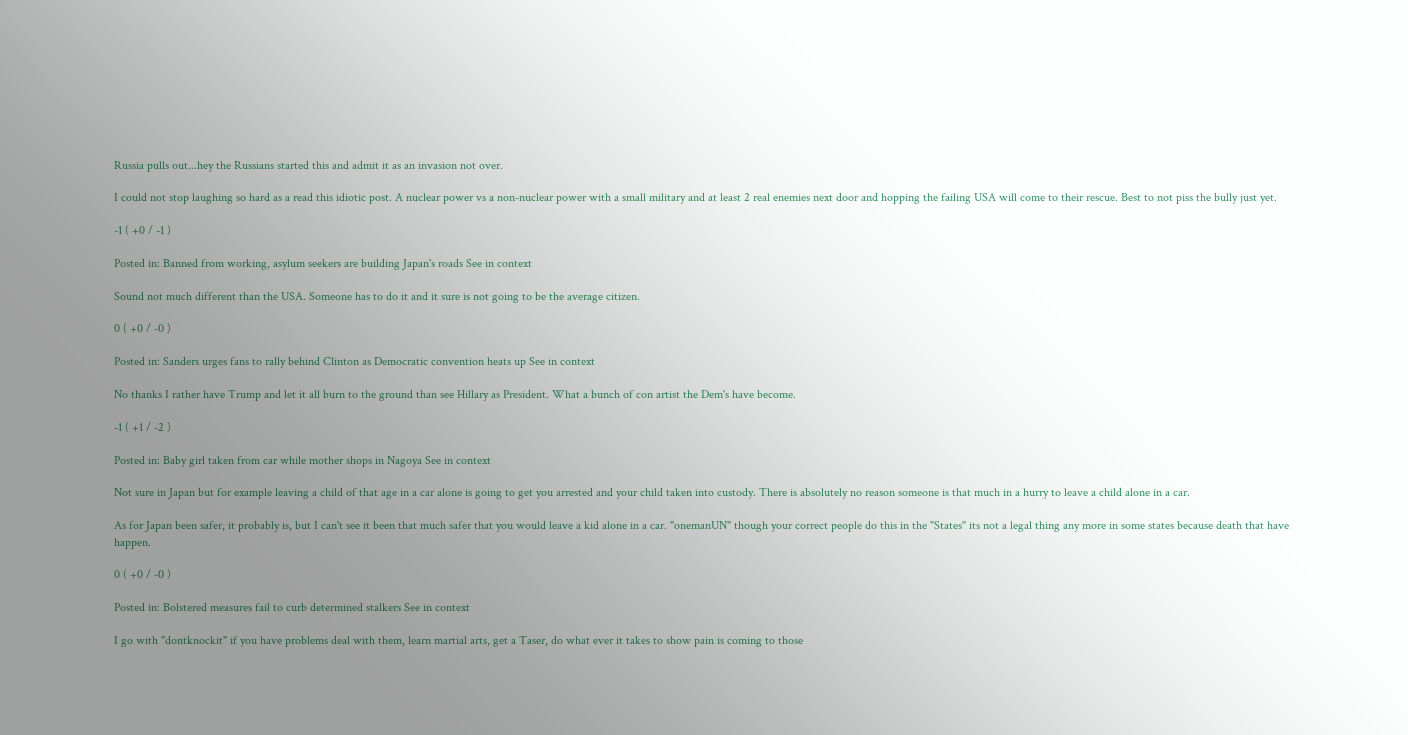Russia pulls out...hey the Russians started this and admit it as an invasion not over.

I could not stop laughing so hard as a read this idiotic post. A nuclear power vs a non-nuclear power with a small military and at least 2 real enemies next door and hopping the failing USA will come to their rescue. Best to not piss the bully just yet.

-1 ( +0 / -1 )

Posted in: Banned from working, asylum seekers are building Japan's roads See in context

Sound not much different than the USA. Someone has to do it and it sure is not going to be the average citizen.

0 ( +0 / -0 )

Posted in: Sanders urges fans to rally behind Clinton as Democratic convention heats up See in context

No thanks I rather have Trump and let it all burn to the ground than see Hillary as President. What a bunch of con artist the Dem's have become.

-1 ( +1 / -2 )

Posted in: Baby girl taken from car while mother shops in Nagoya See in context

Not sure in Japan but for example leaving a child of that age in a car alone is going to get you arrested and your child taken into custody. There is absolutely no reason someone is that much in a hurry to leave a child alone in a car.

As for Japan been safer, it probably is, but I can't see it been that much safer that you would leave a kid alone in a car. "onemanUN" though your correct people do this in the "States" its not a legal thing any more in some states because death that have happen.

0 ( +0 / -0 )

Posted in: Bolstered measures fail to curb determined stalkers See in context

I go with "dontknockit" if you have problems deal with them, learn martial arts, get a Taser, do what ever it takes to show pain is coming to those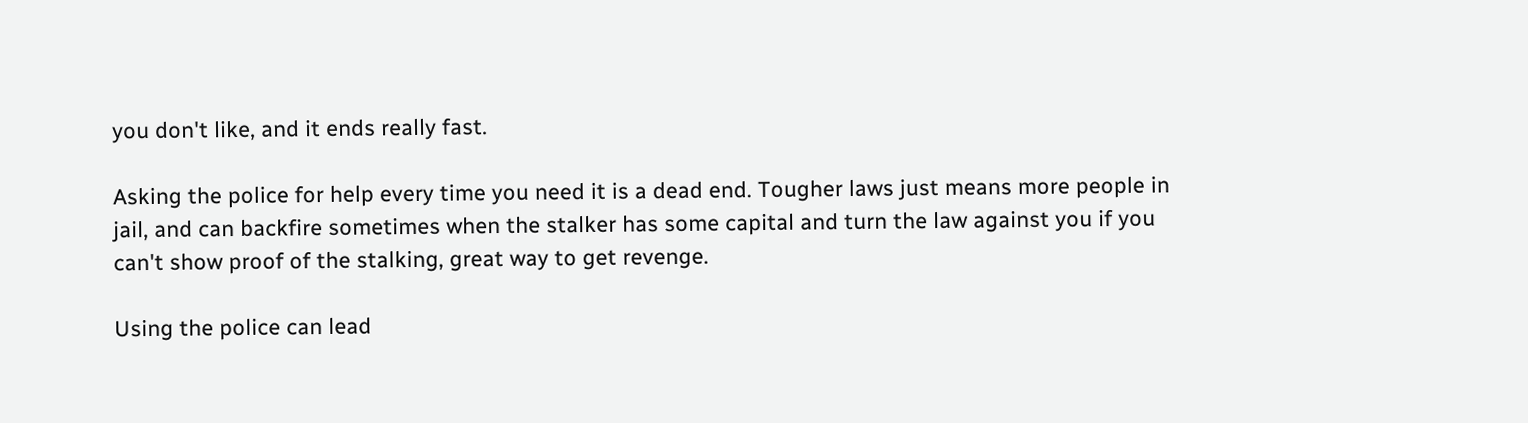you don't like, and it ends really fast.

Asking the police for help every time you need it is a dead end. Tougher laws just means more people in jail, and can backfire sometimes when the stalker has some capital and turn the law against you if you can't show proof of the stalking, great way to get revenge.

Using the police can lead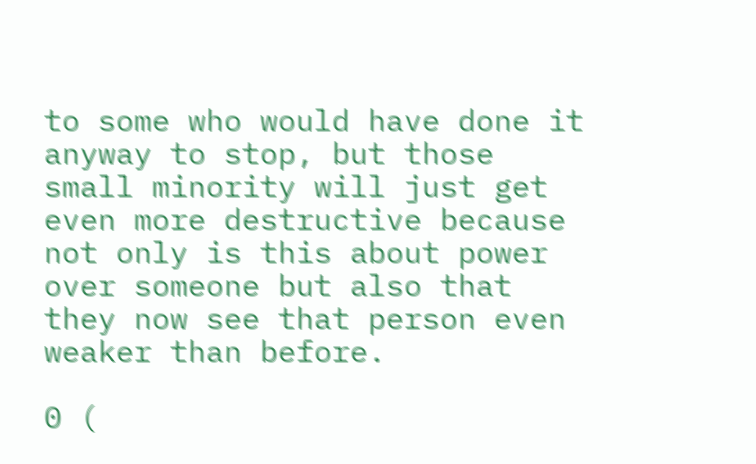to some who would have done it anyway to stop, but those small minority will just get even more destructive because not only is this about power over someone but also that they now see that person even weaker than before.

0 (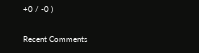+0 / -0 )

Recent Comments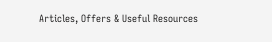Articles, Offers & Useful Resources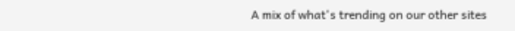A mix of what's trending on our other sites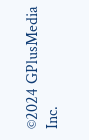©2024 GPlusMedia Inc.